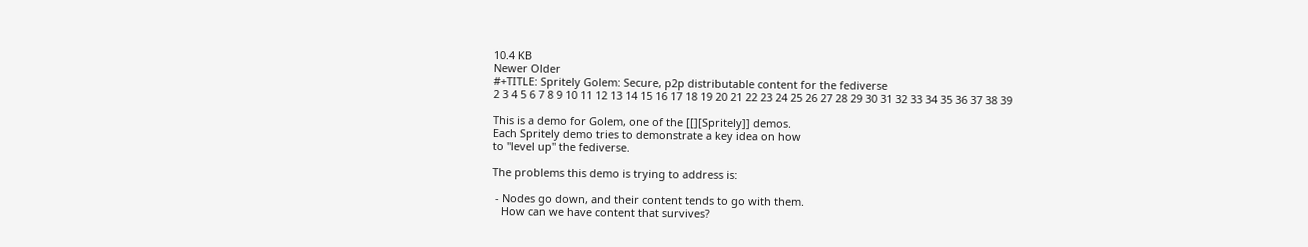10.4 KB
Newer Older
#+TITLE: Spritely Golem: Secure, p2p distributable content for the fediverse
2 3 4 5 6 7 8 9 10 11 12 13 14 15 16 17 18 19 20 21 22 23 24 25 26 27 28 29 30 31 32 33 34 35 36 37 38 39

This is a demo for Golem, one of the [[][Spritely]] demos.
Each Spritely demo tries to demonstrate a key idea on how
to "level up" the fediverse.

The problems this demo is trying to address is:

 - Nodes go down, and their content tends to go with them.
   How can we have content that survives?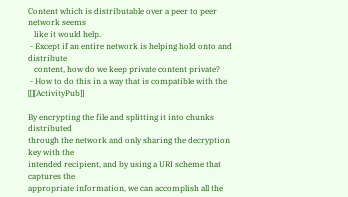Content which is distributable over a peer to peer network seems
   like it would help.
 - Except if an entire network is helping hold onto and distribute
   content, how do we keep private content private?
 - How to do this in a way that is compatible with the [[][ActivityPub]]

By encrypting the file and splitting it into chunks distributed
through the network and only sharing the decryption key with the
intended recipient, and by using a URI scheme that captures the
appropriate information, we can accomplish all the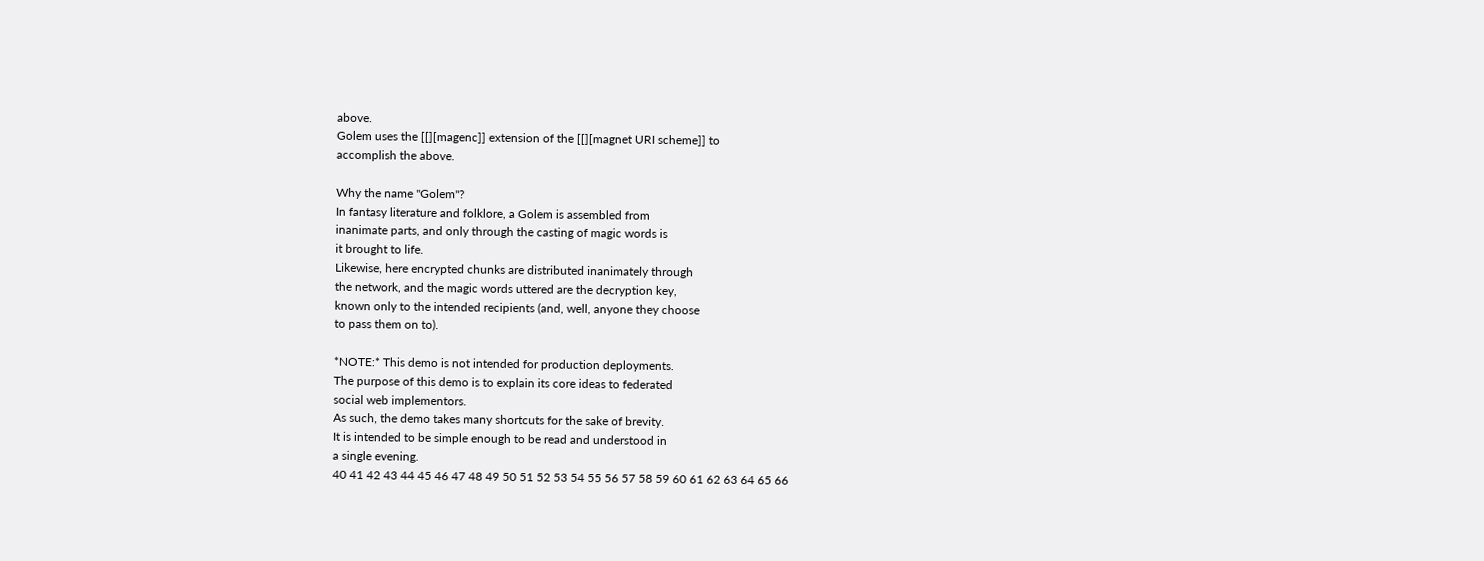above.
Golem uses the [[][magenc]] extension of the [[][magnet URI scheme]] to
accomplish the above.

Why the name "Golem"?
In fantasy literature and folklore, a Golem is assembled from
inanimate parts, and only through the casting of magic words is
it brought to life.
Likewise, here encrypted chunks are distributed inanimately through
the network, and the magic words uttered are the decryption key,
known only to the intended recipients (and, well, anyone they choose
to pass them on to).

*NOTE:* This demo is not intended for production deployments.
The purpose of this demo is to explain its core ideas to federated
social web implementors.
As such, the demo takes many shortcuts for the sake of brevity.
It is intended to be simple enough to be read and understood in
a single evening.
40 41 42 43 44 45 46 47 48 49 50 51 52 53 54 55 56 57 58 59 60 61 62 63 64 65 66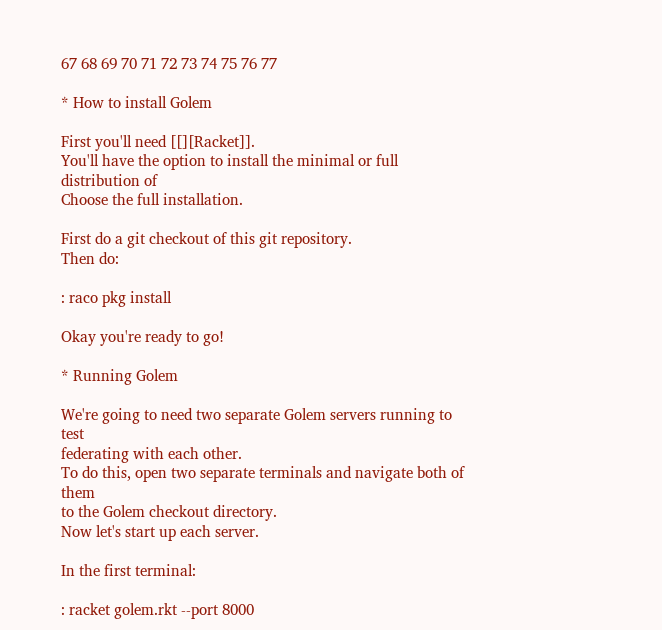67 68 69 70 71 72 73 74 75 76 77

* How to install Golem

First you'll need [[][Racket]].
You'll have the option to install the minimal or full distribution of
Choose the full installation.

First do a git checkout of this git repository.
Then do:

: raco pkg install

Okay you're ready to go!

* Running Golem

We're going to need two separate Golem servers running to test
federating with each other.
To do this, open two separate terminals and navigate both of them
to the Golem checkout directory.
Now let's start up each server.

In the first terminal:

: racket golem.rkt --port 8000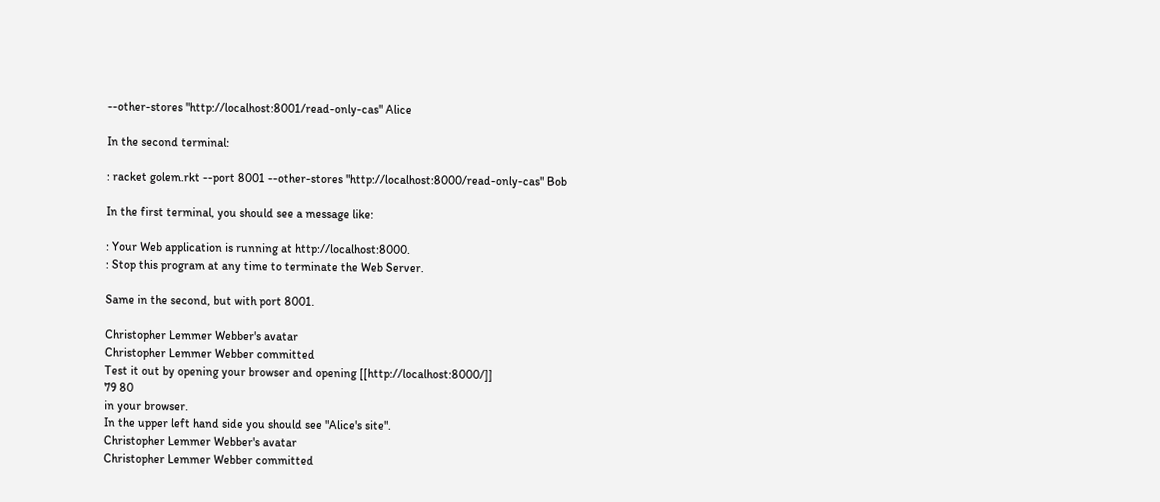--other-stores "http://localhost:8001/read-only-cas" Alice

In the second terminal:

: racket golem.rkt --port 8001 --other-stores "http://localhost:8000/read-only-cas" Bob

In the first terminal, you should see a message like:

: Your Web application is running at http://localhost:8000.
: Stop this program at any time to terminate the Web Server.

Same in the second, but with port 8001.

Christopher Lemmer Webber's avatar
Christopher Lemmer Webber committed
Test it out by opening your browser and opening [[http://localhost:8000/]]
79 80
in your browser.
In the upper left hand side you should see "Alice's site".
Christopher Lemmer Webber's avatar
Christopher Lemmer Webber committed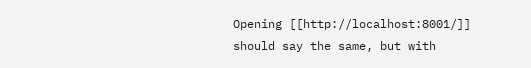Opening [[http://localhost:8001/]] should say the same, but with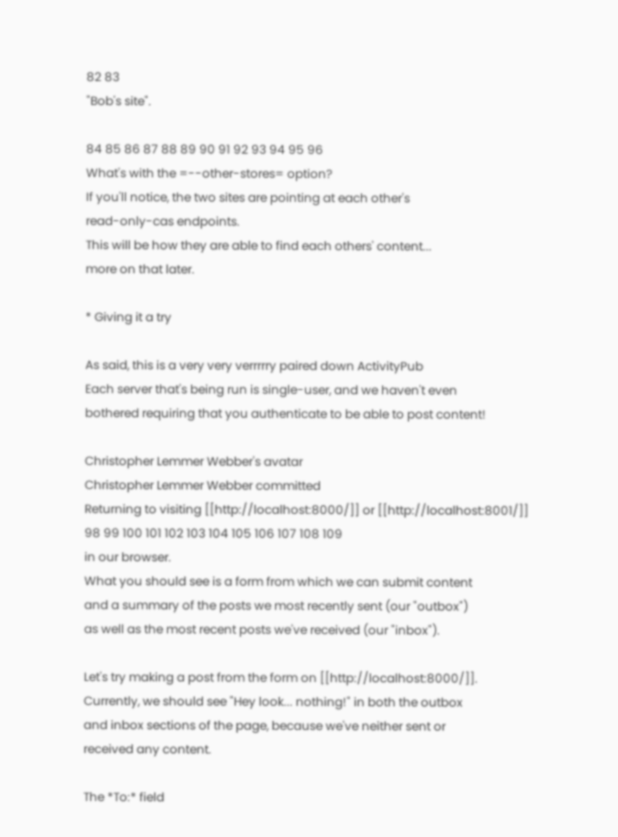82 83
"Bob's site".

84 85 86 87 88 89 90 91 92 93 94 95 96
What's with the =--other-stores= option?
If you'll notice, the two sites are pointing at each other's
read-only-cas endpoints.
This will be how they are able to find each others' content...
more on that later.

* Giving it a try

As said, this is a very very verrrrry paired down ActivityPub
Each server that's being run is single-user, and we haven't even
bothered requiring that you authenticate to be able to post content!

Christopher Lemmer Webber's avatar
Christopher Lemmer Webber committed
Returning to visiting [[http://localhost:8000/]] or [[http://localhost:8001/]]
98 99 100 101 102 103 104 105 106 107 108 109
in our browser.
What you should see is a form from which we can submit content
and a summary of the posts we most recently sent (our "outbox")
as well as the most recent posts we've received (our "inbox").

Let's try making a post from the form on [[http://localhost:8000/]].
Currently, we should see "Hey look... nothing!" in both the outbox
and inbox sections of the page, because we've neither sent or
received any content.

The *To:* field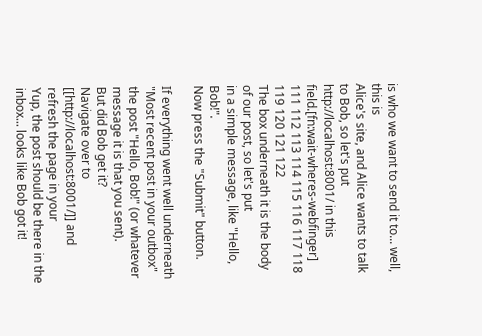is who we want to send it to... well, this is
Alice's site, and Alice wants to talk to Bob, so let's put
http://localhost:8001/ in this field.[fn:wait-wheres-webfinger]
111 112 113 114 115 116 117 118 119 120 121 122
The box underneath it is the body of our post, so let's put
in a simple message, like "Hello, Bob!".
Now press the "Submit" button.

If everything went well underneath "Most recent post in your outbox"
the post "Hello, Bob!" (or whatever message it is that you sent).
But did Bob get it?
Navigate over to [[http://localhost:8001/]] and refresh the page in your
Yup, the post should be there in the inbox... looks like Bob got it!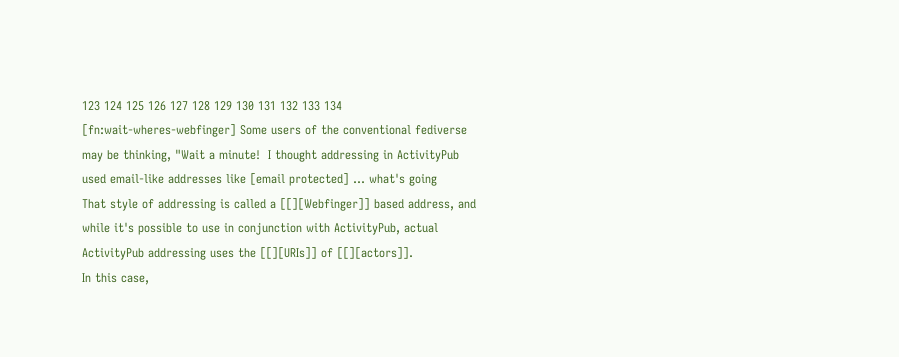123 124 125 126 127 128 129 130 131 132 133 134
[fn:wait-wheres-webfinger] Some users of the conventional fediverse
may be thinking, "Wait a minute!  I thought addressing in ActivityPub
used email-like addresses like [email protected] ... what's going
That style of addressing is called a [[][Webfinger]] based address, and
while it's possible to use in conjunction with ActivityPub, actual
ActivityPub addressing uses the [[][URIs]] of [[][actors]].
In this case,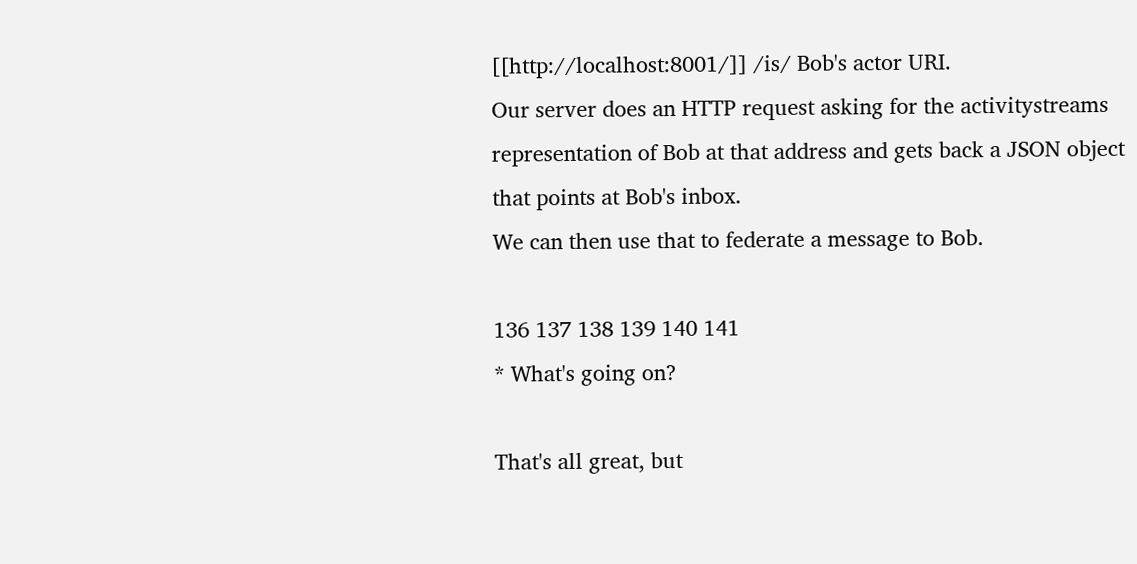[[http://localhost:8001/]] /is/ Bob's actor URI.
Our server does an HTTP request asking for the activitystreams
representation of Bob at that address and gets back a JSON object
that points at Bob's inbox.
We can then use that to federate a message to Bob.

136 137 138 139 140 141
* What's going on?

That's all great, but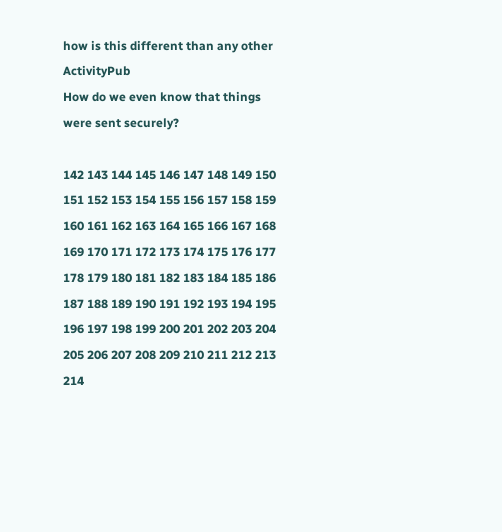how is this different than any other ActivityPub
How do we even know that things were sent securely?

142 143 144 145 146 147 148 149 150 151 152 153 154 155 156 157 158 159 160 161 162 163 164 165 166 167 168 169 170 171 172 173 174 175 176 177 178 179 180 181 182 183 184 185 186 187 188 189 190 191 192 193 194 195 196 197 198 199 200 201 202 203 204 205 206 207 208 209 210 211 212 213 214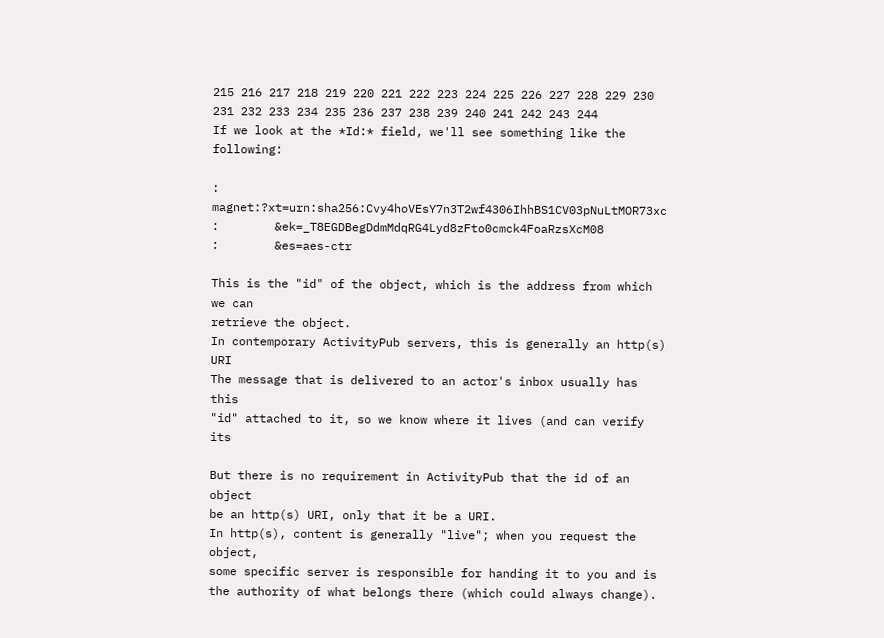215 216 217 218 219 220 221 222 223 224 225 226 227 228 229 230 231 232 233 234 235 236 237 238 239 240 241 242 243 244
If we look at the *Id:* field, we'll see something like the following:

: magnet:?xt=urn:sha256:Cvy4hoVEsY7n3T2wf4306IhhBS1CV03pNuLtMOR73xc
:        &ek=_T8EGDBegDdmMdqRG4Lyd8zFto0cmck4FoaRzsXcM08
:        &es=aes-ctr

This is the "id" of the object, which is the address from which we can
retrieve the object.
In contemporary ActivityPub servers, this is generally an http(s) URI
The message that is delivered to an actor's inbox usually has this
"id" attached to it, so we know where it lives (and can verify its

But there is no requirement in ActivityPub that the id of an object
be an http(s) URI, only that it be a URI.
In http(s), content is generally "live"; when you request the object,
some specific server is responsible for handing it to you and is
the authority of what belongs there (which could always change).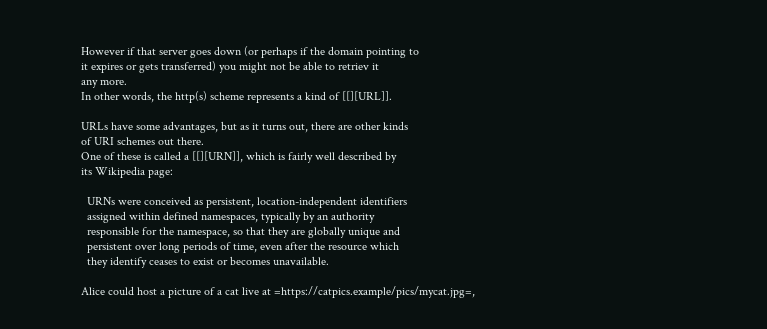However if that server goes down (or perhaps if the domain pointing to
it expires or gets transferred) you might not be able to retriev it
any more.
In other words, the http(s) scheme represents a kind of [[][URL]].

URLs have some advantages, but as it turns out, there are other kinds
of URI schemes out there.
One of these is called a [[][URN]], which is fairly well described by
its Wikipedia page:

  URNs were conceived as persistent, location-independent identifiers
  assigned within defined namespaces, typically by an authority
  responsible for the namespace, so that they are globally unique and
  persistent over long periods of time, even after the resource which
  they identify ceases to exist or becomes unavailable.

Alice could host a picture of a cat live at =https://catpics.example/pics/mycat.jpg=,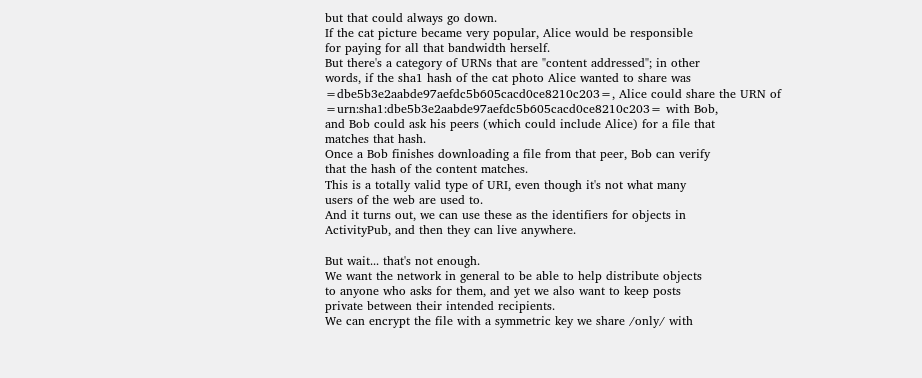but that could always go down.
If the cat picture became very popular, Alice would be responsible
for paying for all that bandwidth herself.
But there's a category of URNs that are "content addressed"; in other
words, if the sha1 hash of the cat photo Alice wanted to share was
=dbe5b3e2aabde97aefdc5b605cacd0ce8210c203=, Alice could share the URN of
=urn:sha1:dbe5b3e2aabde97aefdc5b605cacd0ce8210c203= with Bob,
and Bob could ask his peers (which could include Alice) for a file that
matches that hash.
Once a Bob finishes downloading a file from that peer, Bob can verify
that the hash of the content matches.
This is a totally valid type of URI, even though it's not what many
users of the web are used to.
And it turns out, we can use these as the identifiers for objects in
ActivityPub, and then they can live anywhere.

But wait... that's not enough.
We want the network in general to be able to help distribute objects
to anyone who asks for them, and yet we also want to keep posts
private between their intended recipients.
We can encrypt the file with a symmetric key we share /only/ with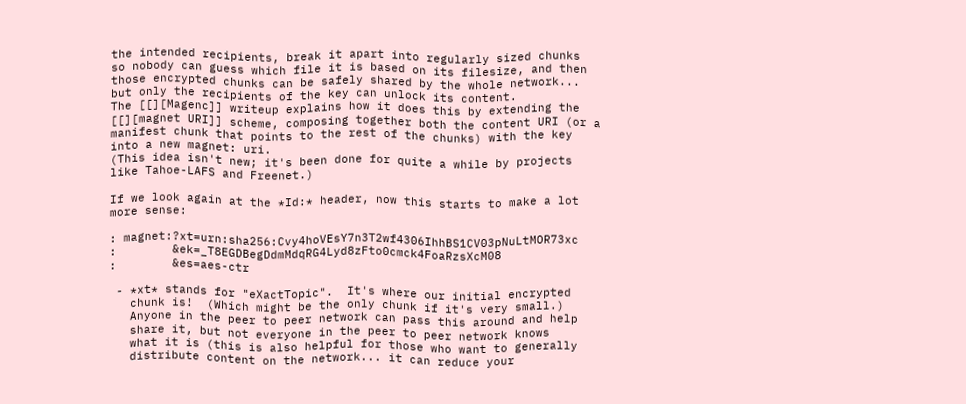the intended recipients, break it apart into regularly sized chunks
so nobody can guess which file it is based on its filesize, and then
those encrypted chunks can be safely shared by the whole network...
but only the recipients of the key can unlock its content.
The [[][Magenc]] writeup explains how it does this by extending the
[[][magnet URI]] scheme, composing together both the content URI (or a
manifest chunk that points to the rest of the chunks) with the key
into a new magnet: uri.
(This idea isn't new; it's been done for quite a while by projects
like Tahoe-LAFS and Freenet.)

If we look again at the *Id:* header, now this starts to make a lot
more sense:

: magnet:?xt=urn:sha256:Cvy4hoVEsY7n3T2wf4306IhhBS1CV03pNuLtMOR73xc
:        &ek=_T8EGDBegDdmMdqRG4Lyd8zFto0cmck4FoaRzsXcM08
:        &es=aes-ctr

 - *xt* stands for "eXactTopic".  It's where our initial encrypted
   chunk is!  (Which might be the only chunk if it's very small.)
   Anyone in the peer to peer network can pass this around and help
   share it, but not everyone in the peer to peer network knows
   what it is (this is also helpful for those who want to generally
   distribute content on the network... it can reduce your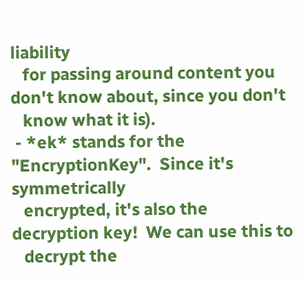liability
   for passing around content you don't know about, since you don't
   know what it is).
 - *ek* stands for the "EncryptionKey".  Since it's symmetrically
   encrypted, it's also the decryption key!  We can use this to
   decrypt the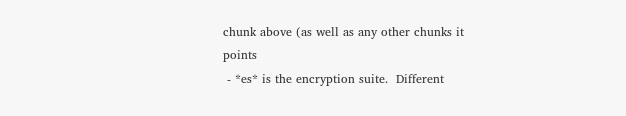chunk above (as well as any other chunks it points
 - *es* is the encryption suite.  Different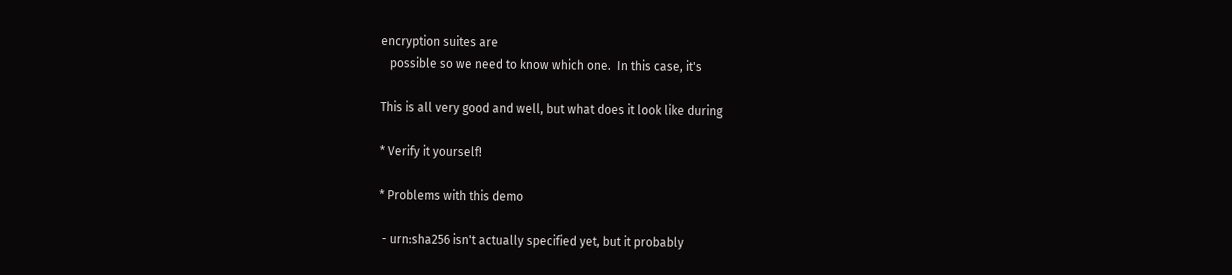encryption suites are
   possible so we need to know which one.  In this case, it's

This is all very good and well, but what does it look like during

* Verify it yourself!

* Problems with this demo

 - urn:sha256 isn't actually specified yet, but it probably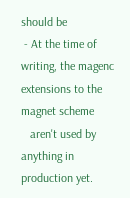should be
 - At the time of writing, the magenc extensions to the magnet scheme
   aren't used by anything in production yet.